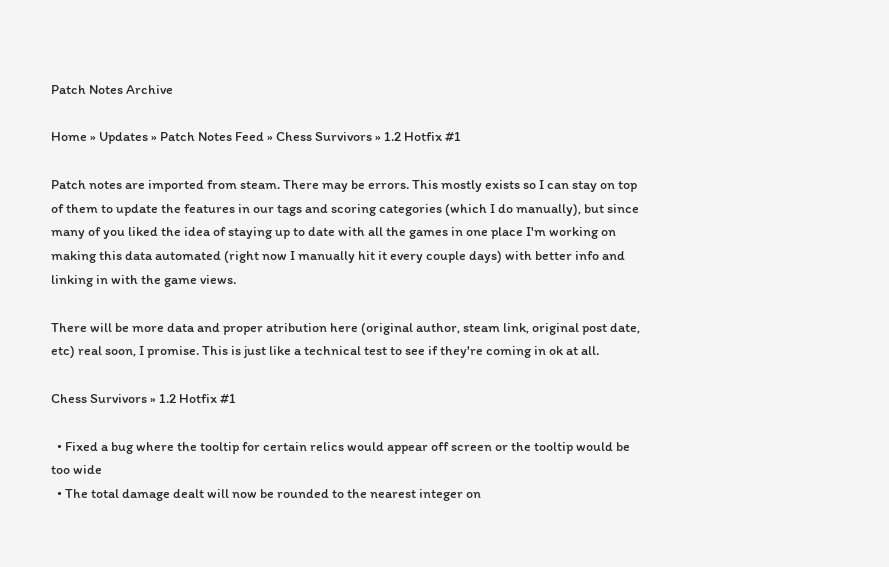Patch Notes Archive

Home » Updates » Patch Notes Feed » Chess Survivors » 1.2 Hotfix #1

Patch notes are imported from steam. There may be errors. This mostly exists so I can stay on top of them to update the features in our tags and scoring categories (which I do manually), but since many of you liked the idea of staying up to date with all the games in one place I'm working on making this data automated (right now I manually hit it every couple days) with better info and linking in with the game views.

There will be more data and proper atribution here (original author, steam link, original post date, etc) real soon, I promise. This is just like a technical test to see if they're coming in ok at all.

Chess Survivors » 1.2 Hotfix #1

  • Fixed a bug where the tooltip for certain relics would appear off screen or the tooltip would be too wide
  • The total damage dealt will now be rounded to the nearest integer on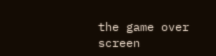the game over screen